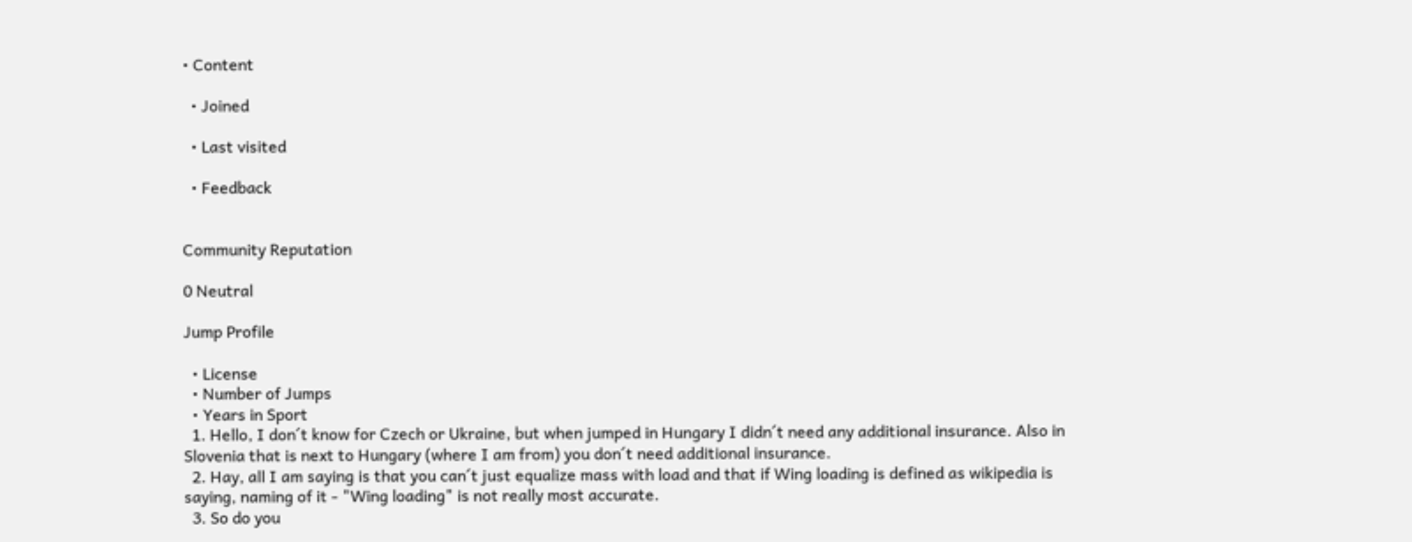• Content

  • Joined

  • Last visited

  • Feedback


Community Reputation

0 Neutral

Jump Profile

  • License
  • Number of Jumps
  • Years in Sport
  1. Hello, I don´t know for Czech or Ukraine, but when jumped in Hungary I didn´t need any additional insurance. Also in Slovenia that is next to Hungary (where I am from) you don´t need additional insurance.
  2. Hay, all I am saying is that you can´t just equalize mass with load and that if Wing loading is defined as wikipedia is saying, naming of it - "Wing loading" is not really most accurate.
  3. So do you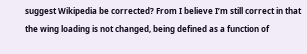suggest Wikipedia be corrected? From I believe I’m still correct in that the wing loading is not changed, being defined as a function of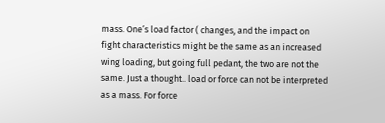mass. One’s load factor ( changes, and the impact on fight characteristics might be the same as an increased wing loading, but going full pedant, the two are not the same. Just a thought.. load or force can not be interpreted as a mass. For force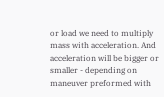or load we need to multiply mass with acceleration. And acceleration will be bigger or smaller - depending on maneuver preformed with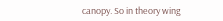canopy. So in theory wing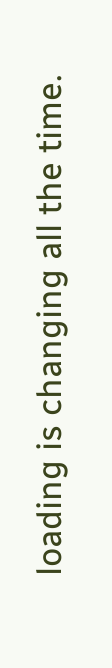loading is changing all the time.